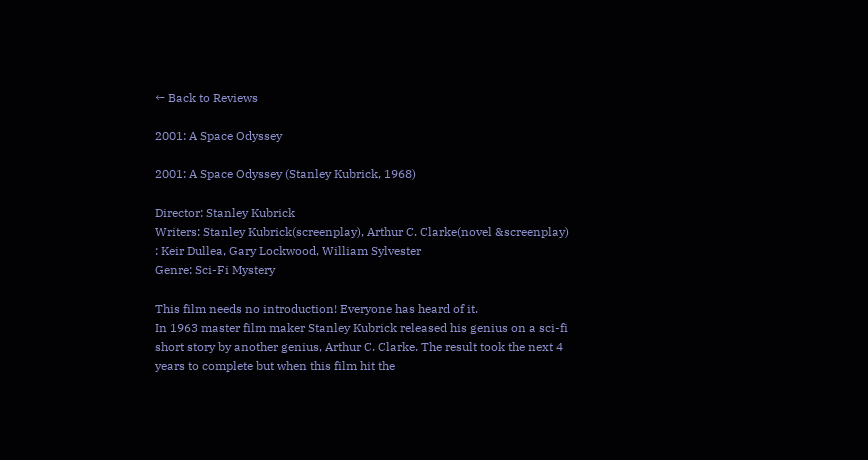← Back to Reviews

2001: A Space Odyssey

2001: A Space Odyssey (Stanley Kubrick, 1968)

Director: Stanley Kubrick
Writers: Stanley Kubrick(screenplay), Arthur C. Clarke(novel &screenplay)
: Keir Dullea, Gary Lockwood, William Sylvester
Genre: Sci-Fi Mystery

This film needs no introduction! Everyone has heard of it.
In 1963 master film maker Stanley Kubrick released his genius on a sci-fi short story by another genius, Arthur C. Clarke. The result took the next 4 years to complete but when this film hit the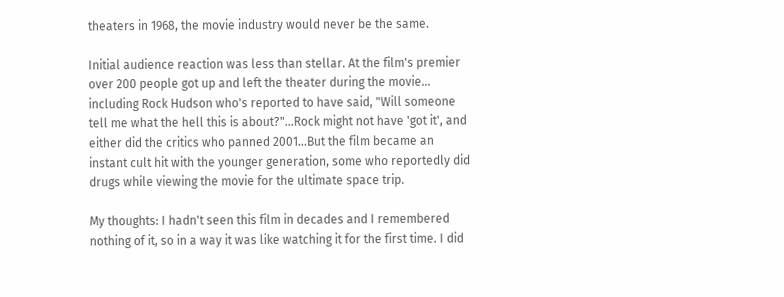theaters in 1968, the movie industry would never be the same.

Initial audience reaction was less than stellar. At the film's premier over 200 people got up and left the theater during the movie... including Rock Hudson who's reported to have said, "Will someone tell me what the hell this is about?"...Rock might not have 'got it', and either did the critics who panned 2001...But the film became an instant cult hit with the younger generation, some who reportedly did drugs while viewing the movie for the ultimate space trip.

My thoughts: I hadn't seen this film in decades and I remembered nothing of it, so in a way it was like watching it for the first time. I did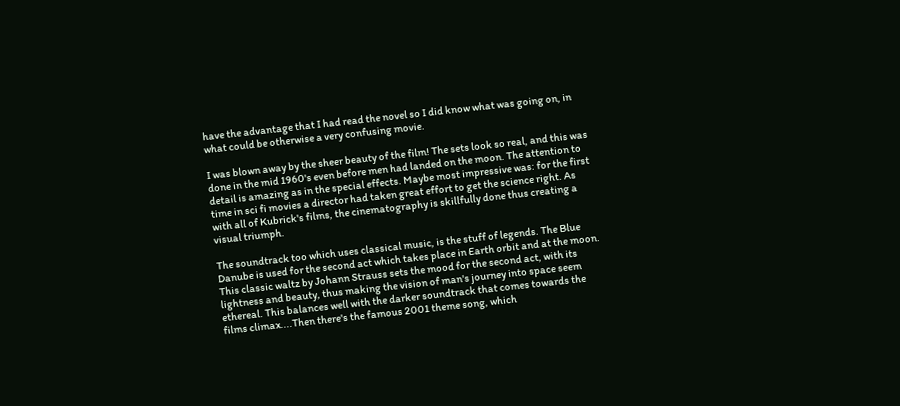have the advantage that I had read the novel so I did know what was going on, in what could be otherwise a very confusing movie.

I was blown away by the sheer beauty of the film! The sets look so real, and this was done in the mid 1960's even before men had landed on the moon. The attention to detail is amazing as in the special effects. Maybe most impressive was: for the first time in sci fi movies a director had taken great effort to get the science right. As with all of Kubrick's films, the cinematography is skillfully done thus creating a visual triumph.

The soundtrack too which uses classical music, is the stuff of legends. The Blue Danube is used for the second act which takes place in Earth orbit and at the moon. This classic waltz by Johann Strauss sets the mood for the second act, with its lightness and beauty, thus making the vision of man's journey into space seem ethereal. This balances well with the darker soundtrack that comes towards the films climax....Then there's the famous 2001 theme song, which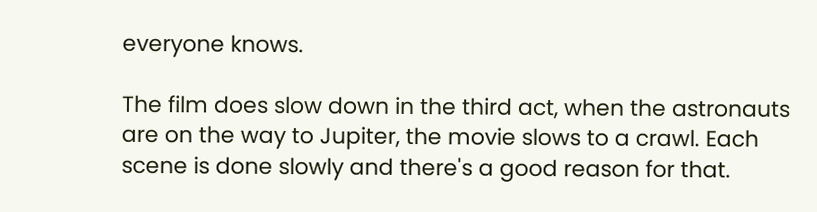everyone knows.

The film does slow down in the third act, when the astronauts are on the way to Jupiter, the movie slows to a crawl. Each scene is done slowly and there's a good reason for that.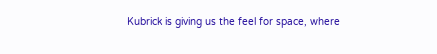Kubrick is giving us the feel for space, where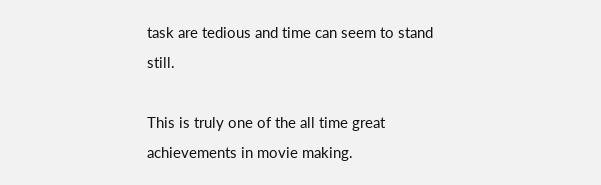task are tedious and time can seem to stand still.

This is truly one of the all time great achievements in movie making.